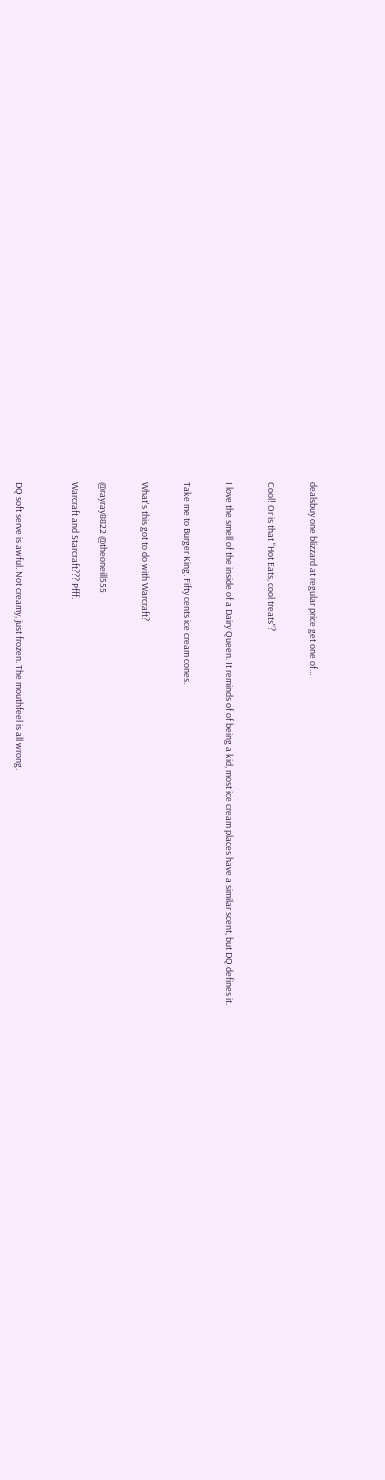dealsbuy one blizzard at regular price get one of…


Cool! Or is that "Hot Eats, cool treats"?


I love the smell of the inside of a Dairy Queen. It reminds of of being a kid, most ice cream places have a similar scent, but DQ defines it.


Take me to Burger King. Fifty cents ice cream cones.


What's this got to do with Warcraft?


@rayray8822 @theoneill555

Warcraft and Starcraft??? Pfff.



DQ soft serve is awful. Not creamy, just frozen. The mouthfeel is all wrong.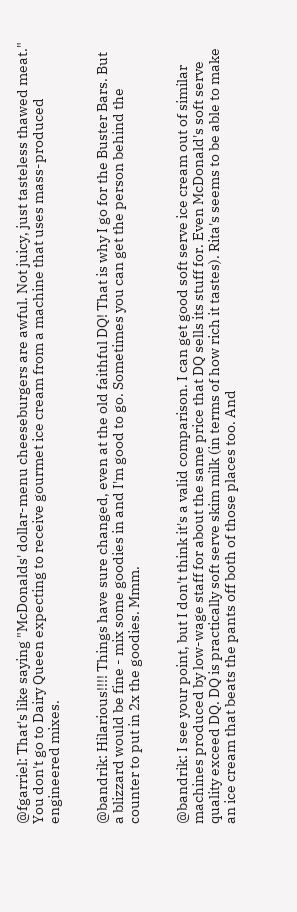@fgarriel: That's like saying "McDonalds' dollar-menu cheeseburgers are awful. Not juicy, just tasteless thawed meat." You don't go to Dairy Queen expecting to receive gourmet ice cream from a machine that uses mass-produced engineered mixes.


@bandrik: Hilarious!!!! Things have sure changed, even at the old faithful DQ! That is why I go for the Buster Bars. But a blizzard would be fine - mix some goodies in and I'm good to go. Sometimes you can get the person behind the counter to put in 2x the goodies. Mmm.


@bandrik: I see your point, but I don't think it's a valid comparison. I can get good soft serve ice cream out of similar machines produced by low-wage staff for about the same price that DQ sells its stuff for. Even McDonald's soft serve quality exceed DQ. DQ is practically soft serve skim milk (in terms of how rich it tastes). Rita's seems to be able to make an ice cream that beats the pants off both of those places too. And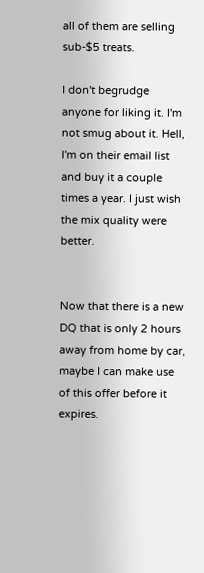all of them are selling sub-$5 treats.

I don't begrudge anyone for liking it. I'm not smug about it. Hell, I'm on their email list and buy it a couple times a year. I just wish the mix quality were better.


Now that there is a new DQ that is only 2 hours away from home by car, maybe I can make use of this offer before it expires.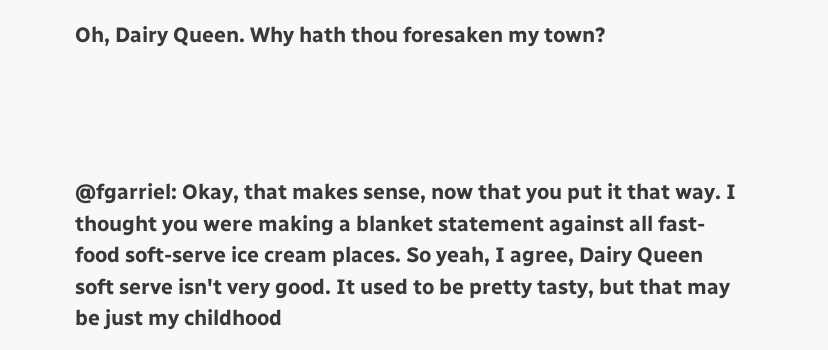Oh, Dairy Queen. Why hath thou foresaken my town?




@fgarriel: Okay, that makes sense, now that you put it that way. I thought you were making a blanket statement against all fast-food soft-serve ice cream places. So yeah, I agree, Dairy Queen soft serve isn't very good. It used to be pretty tasty, but that may be just my childhood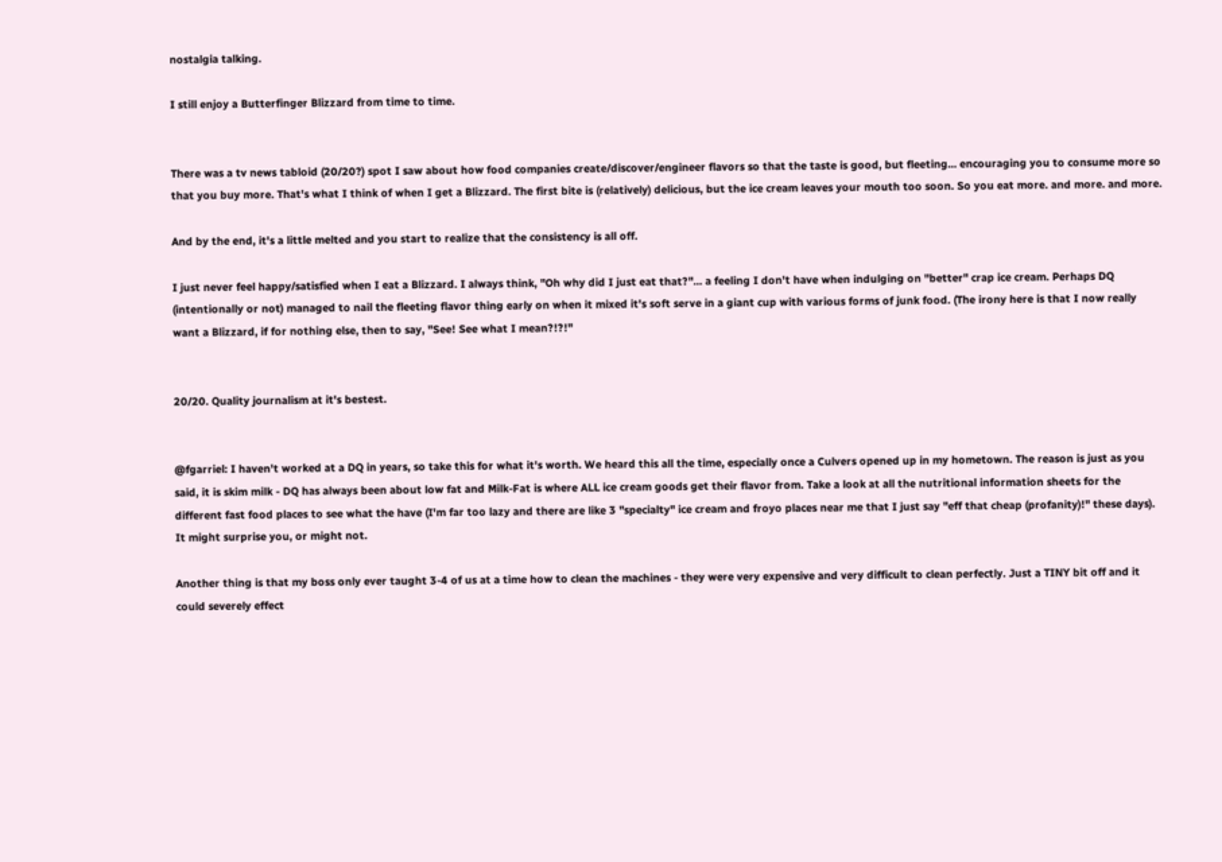nostalgia talking.

I still enjoy a Butterfinger Blizzard from time to time.


There was a tv news tabloid (20/20?) spot I saw about how food companies create/discover/engineer flavors so that the taste is good, but fleeting... encouraging you to consume more so that you buy more. That's what I think of when I get a Blizzard. The first bite is (relatively) delicious, but the ice cream leaves your mouth too soon. So you eat more. and more. and more.

And by the end, it's a little melted and you start to realize that the consistency is all off.

I just never feel happy/satisfied when I eat a Blizzard. I always think, "Oh why did I just eat that?"... a feeling I don't have when indulging on "better" crap ice cream. Perhaps DQ (intentionally or not) managed to nail the fleeting flavor thing early on when it mixed it's soft serve in a giant cup with various forms of junk food. (The irony here is that I now really want a Blizzard, if for nothing else, then to say, "See! See what I mean?!?!"


20/20. Quality journalism at it's bestest.


@fgarriel: I haven't worked at a DQ in years, so take this for what it's worth. We heard this all the time, especially once a Culvers opened up in my hometown. The reason is just as you said, it is skim milk - DQ has always been about low fat and Milk-Fat is where ALL ice cream goods get their flavor from. Take a look at all the nutritional information sheets for the different fast food places to see what the have (I'm far too lazy and there are like 3 "specialty" ice cream and froyo places near me that I just say "eff that cheap (profanity)!" these days). It might surprise you, or might not.

Another thing is that my boss only ever taught 3-4 of us at a time how to clean the machines - they were very expensive and very difficult to clean perfectly. Just a TINY bit off and it could severely effect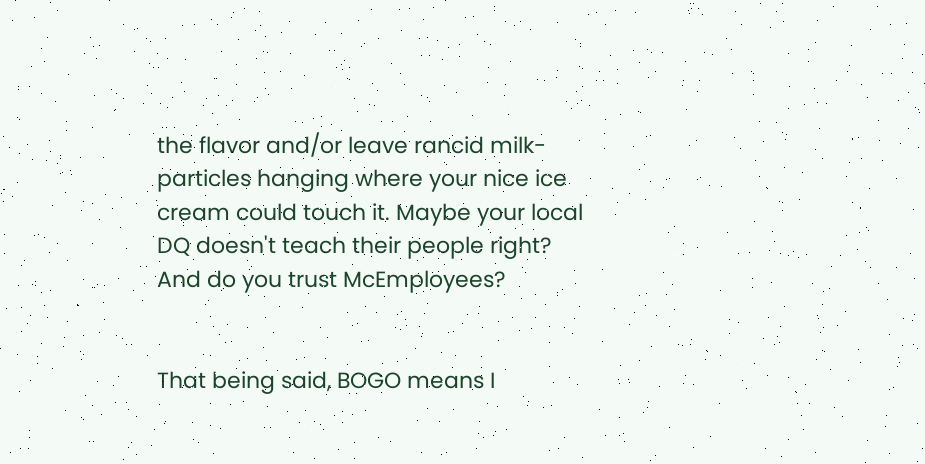the flavor and/or leave rancid milk-particles hanging where your nice ice cream could touch it. Maybe your local DQ doesn't teach their people right? And do you trust McEmployees?


That being said, BOGO means I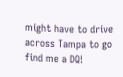might have to drive across Tampa to go find me a DQ!